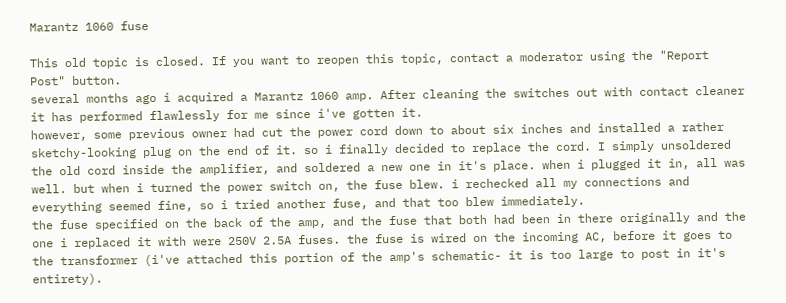Marantz 1060 fuse

This old topic is closed. If you want to reopen this topic, contact a moderator using the "Report Post" button.
several months ago i acquired a Marantz 1060 amp. After cleaning the switches out with contact cleaner it has performed flawlessly for me since i've gotten it.
however, some previous owner had cut the power cord down to about six inches and installed a rather sketchy-looking plug on the end of it. so i finally decided to replace the cord. I simply unsoldered the old cord inside the amplifier, and soldered a new one in it's place. when i plugged it in, all was well. but when i turned the power switch on, the fuse blew. i rechecked all my connections and everything seemed fine, so i tried another fuse, and that too blew immediately.
the fuse specified on the back of the amp, and the fuse that both had been in there originally and the one i replaced it with were 250V 2.5A fuses. the fuse is wired on the incoming AC, before it goes to the transformer (i've attached this portion of the amp's schematic- it is too large to post in it's entirety).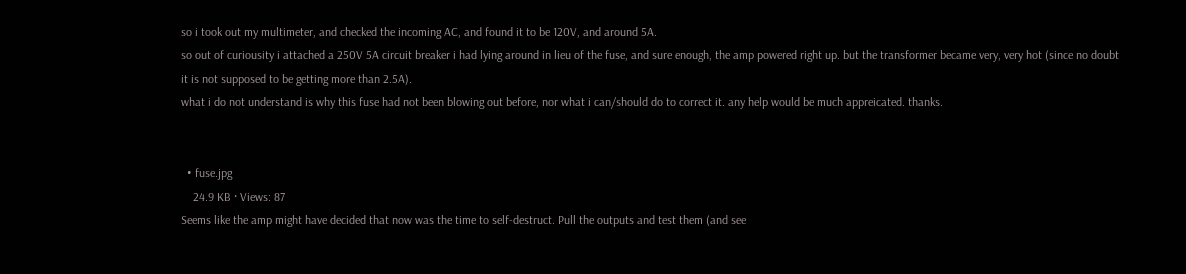so i took out my multimeter, and checked the incoming AC, and found it to be 120V, and around 5A.
so out of curiousity i attached a 250V 5A circuit breaker i had lying around in lieu of the fuse, and sure enough, the amp powered right up. but the transformer became very, very hot (since no doubt it is not supposed to be getting more than 2.5A).
what i do not understand is why this fuse had not been blowing out before, nor what i can/should do to correct it. any help would be much appreicated. thanks.


  • fuse.jpg
    24.9 KB · Views: 87
Seems like the amp might have decided that now was the time to self-destruct. Pull the outputs and test them (and see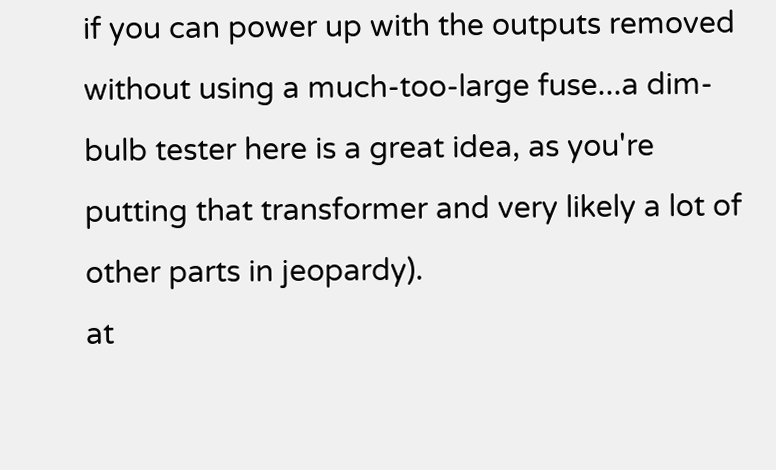if you can power up with the outputs removed without using a much-too-large fuse...a dim-bulb tester here is a great idea, as you're putting that transformer and very likely a lot of other parts in jeopardy).
at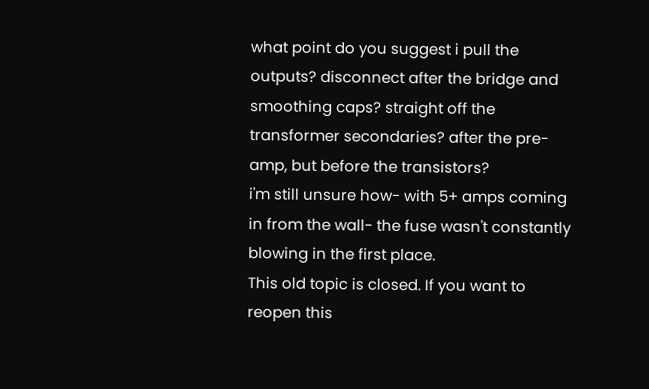what point do you suggest i pull the outputs? disconnect after the bridge and smoothing caps? straight off the transformer secondaries? after the pre-amp, but before the transistors?
i'm still unsure how- with 5+ amps coming in from the wall- the fuse wasn't constantly blowing in the first place.
This old topic is closed. If you want to reopen this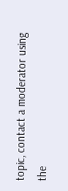topic, contact a moderator using the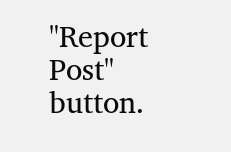"Report Post" button.